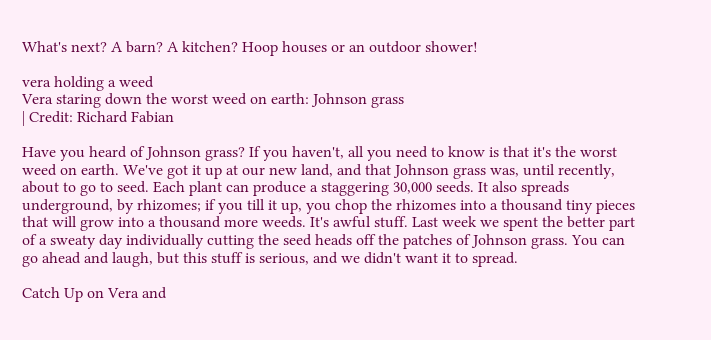What's next? A barn? A kitchen? Hoop houses or an outdoor shower!

vera holding a weed
Vera staring down the worst weed on earth: Johnson grass
| Credit: Richard Fabian

Have you heard of Johnson grass? If you haven't, all you need to know is that it's the worst weed on earth. We've got it up at our new land, and that Johnson grass was, until recently, about to go to seed. Each plant can produce a staggering 30,000 seeds. It also spreads underground, by rhizomes; if you till it up, you chop the rhizomes into a thousand tiny pieces that will grow into a thousand more weeds. It's awful stuff. Last week we spent the better part of a sweaty day individually cutting the seed heads off the patches of Johnson grass. You can go ahead and laugh, but this stuff is serious, and we didn't want it to spread.

Catch Up on Vera and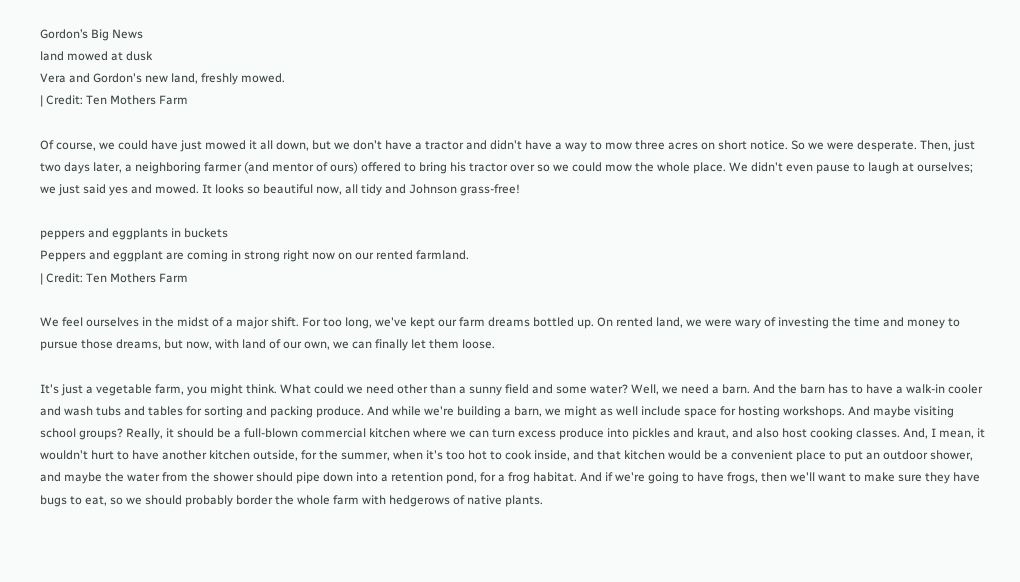Gordon’s Big News
land mowed at dusk
Vera and Gordon's new land, freshly mowed.
| Credit: Ten Mothers Farm

Of course, we could have just mowed it all down, but we don't have a tractor and didn't have a way to mow three acres on short notice. So we were desperate. Then, just two days later, a neighboring farmer (and mentor of ours) offered to bring his tractor over so we could mow the whole place. We didn't even pause to laugh at ourselves; we just said yes and mowed. It looks so beautiful now, all tidy and Johnson grass-free!

peppers and eggplants in buckets
Peppers and eggplant are coming in strong right now on our rented farmland.
| Credit: Ten Mothers Farm

We feel ourselves in the midst of a major shift. For too long, we've kept our farm dreams bottled up. On rented land, we were wary of investing the time and money to pursue those dreams, but now, with land of our own, we can finally let them loose.

It's just a vegetable farm, you might think. What could we need other than a sunny field and some water? Well, we need a barn. And the barn has to have a walk-in cooler and wash tubs and tables for sorting and packing produce. And while we're building a barn, we might as well include space for hosting workshops. And maybe visiting school groups? Really, it should be a full-blown commercial kitchen where we can turn excess produce into pickles and kraut, and also host cooking classes. And, I mean, it wouldn't hurt to have another kitchen outside, for the summer, when it's too hot to cook inside, and that kitchen would be a convenient place to put an outdoor shower, and maybe the water from the shower should pipe down into a retention pond, for a frog habitat. And if we're going to have frogs, then we'll want to make sure they have bugs to eat, so we should probably border the whole farm with hedgerows of native plants.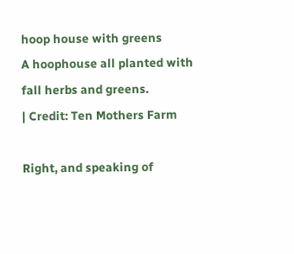hoop house with greens
A hoophouse all planted with fall herbs and greens.
| Credit: Ten Mothers Farm

Right, and speaking of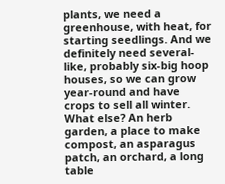plants, we need a greenhouse, with heat, for starting seedlings. And we definitely need several-like, probably six-big hoop houses, so we can grow year-round and have crops to sell all winter. What else? An herb garden, a place to make compost, an asparagus patch, an orchard, a long table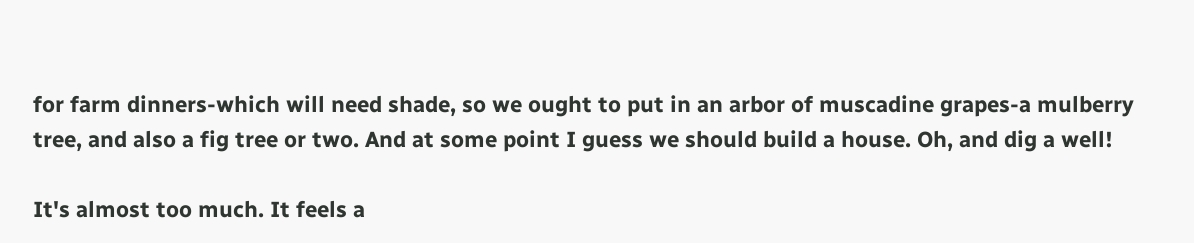for farm dinners-which will need shade, so we ought to put in an arbor of muscadine grapes-a mulberry tree, and also a fig tree or two. And at some point I guess we should build a house. Oh, and dig a well!

It's almost too much. It feels a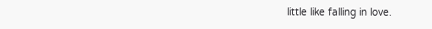little like falling in love.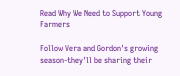Read Why We Need to Support Young Farmers

Follow Vera and Gordon's growing season-they'll be sharing their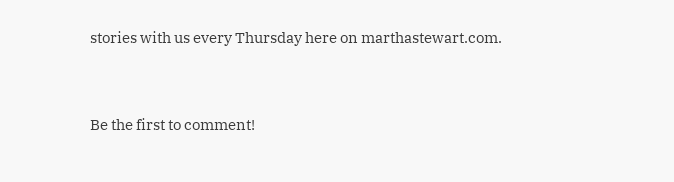stories with us every Thursday here on marthastewart.com.


Be the first to comment!